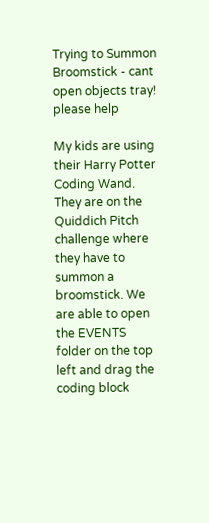Trying to Summon Broomstick - cant open objects tray! please help

My kids are using their Harry Potter Coding Wand. They are on the Quiddich Pitch challenge where they have to summon a broomstick. We are able to open the EVENTS folder on the top left and drag the coding block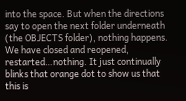into the space. But when the directions say to open the next folder underneath (the OBJECTS folder), nothing happens. We have closed and reopened, restarted…nothing. It just continually blinks that orange dot to show us that this is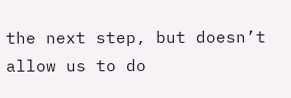the next step, but doesn’t allow us to do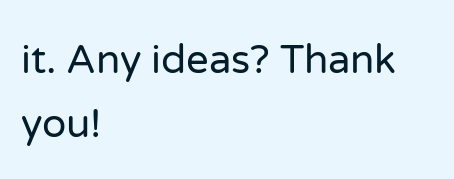it. Any ideas? Thank you!